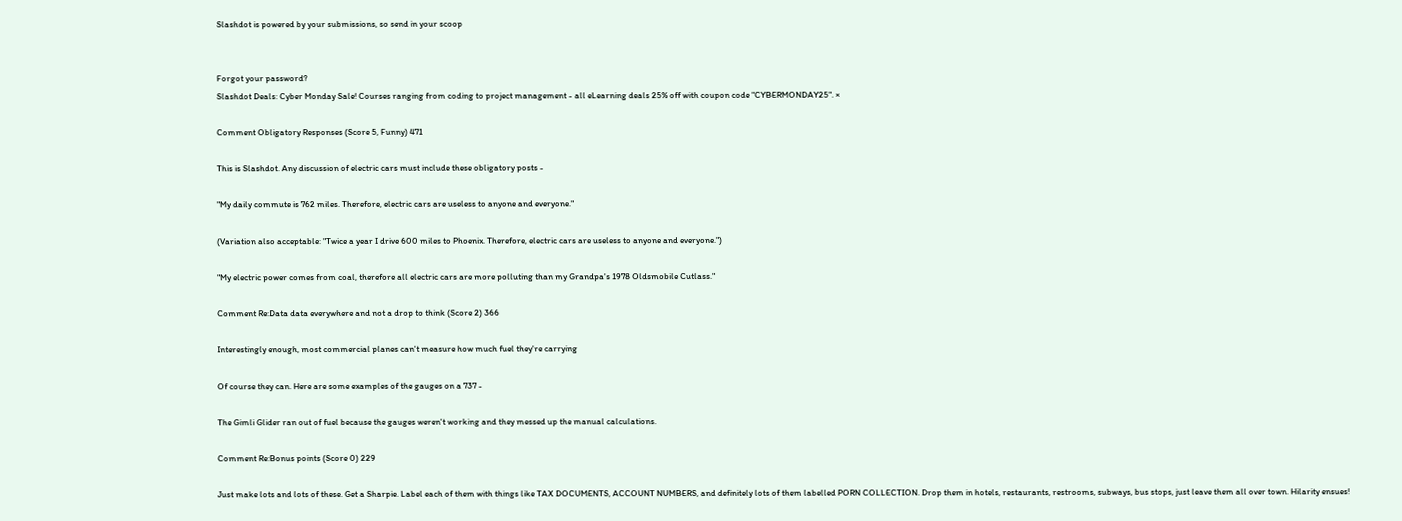Slashdot is powered by your submissions, so send in your scoop


Forgot your password?
Slashdot Deals: Cyber Monday Sale! Courses ranging from coding to project management - all eLearning deals 25% off with coupon code "CYBERMONDAY25". ×

Comment Obligatory Responses (Score 5, Funny) 471

This is Slashdot. Any discussion of electric cars must include these obligatory posts -

"My daily commute is 762 miles. Therefore, electric cars are useless to anyone and everyone."

(Variation also acceptable: "Twice a year I drive 600 miles to Phoenix. Therefore, electric cars are useless to anyone and everyone.")

"My electric power comes from coal, therefore all electric cars are more polluting than my Grandpa's 1978 Oldsmobile Cutlass."

Comment Re:Data data everywhere and not a drop to think (Score 2) 366

Interestingly enough, most commercial planes can't measure how much fuel they're carrying

Of course they can. Here are some examples of the gauges on a 737 -

The Gimli Glider ran out of fuel because the gauges weren't working and they messed up the manual calculations.

Comment Re:Bonus points (Score 0) 229

Just make lots and lots of these. Get a Sharpie. Label each of them with things like TAX DOCUMENTS, ACCOUNT NUMBERS, and definitely lots of them labelled PORN COLLECTION. Drop them in hotels, restaurants, restrooms, subways, bus stops, just leave them all over town. Hilarity ensues!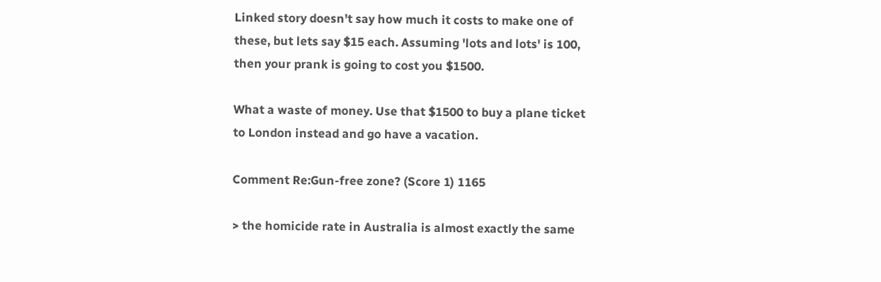Linked story doesn't say how much it costs to make one of these, but lets say $15 each. Assuming 'lots and lots' is 100, then your prank is going to cost you $1500.

What a waste of money. Use that $1500 to buy a plane ticket to London instead and go have a vacation.

Comment Re:Gun-free zone? (Score 1) 1165

> the homicide rate in Australia is almost exactly the same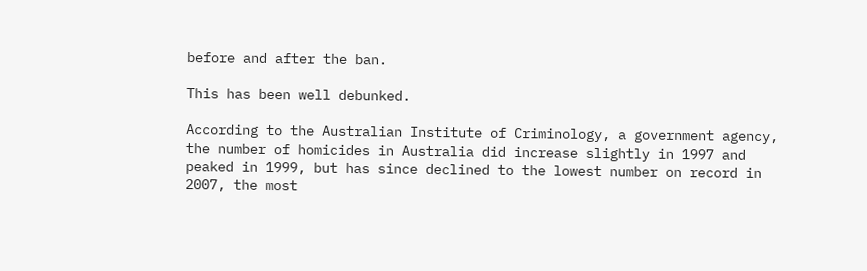before and after the ban.

This has been well debunked.

According to the Australian Institute of Criminology, a government agency, the number of homicides in Australia did increase slightly in 1997 and peaked in 1999, but has since declined to the lowest number on record in 2007, the most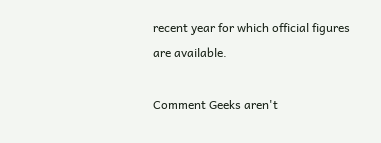recent year for which official figures are available.

Comment Geeks aren't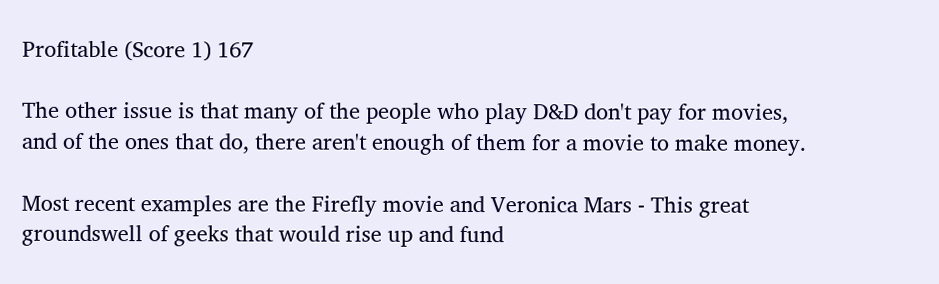Profitable (Score 1) 167

The other issue is that many of the people who play D&D don't pay for movies, and of the ones that do, there aren't enough of them for a movie to make money.

Most recent examples are the Firefly movie and Veronica Mars - This great groundswell of geeks that would rise up and fund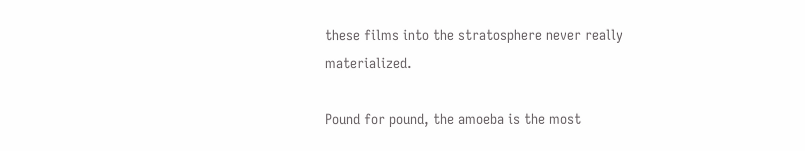these films into the stratosphere never really materialized.

Pound for pound, the amoeba is the most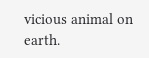vicious animal on earth.